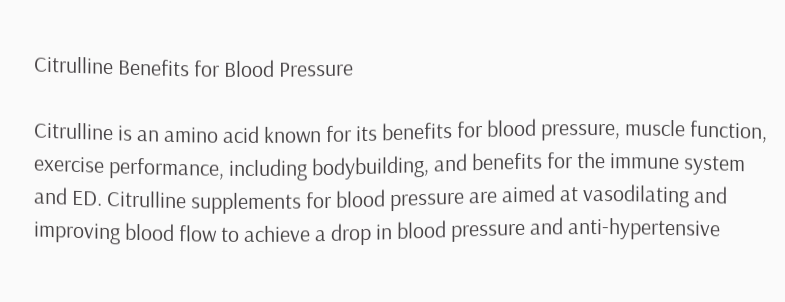Citrulline Benefits for Blood Pressure

Citrulline is an amino acid known for its benefits for blood pressure, muscle function, exercise performance, including bodybuilding, and benefits for the immune system and ED. Citrulline supplements for blood pressure are aimed at vasodilating and improving blood flow to achieve a drop in blood pressure and anti-hypertensive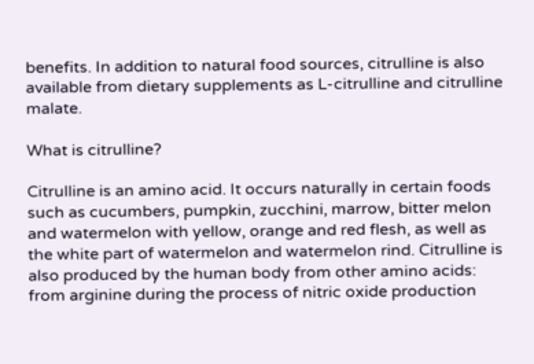benefits. In addition to natural food sources, citrulline is also available from dietary supplements as L-citrulline and citrulline malate.

What is citrulline?

Citrulline is an amino acid. It occurs naturally in certain foods such as cucumbers, pumpkin, zucchini, marrow, bitter melon and watermelon with yellow, orange and red flesh, as well as the white part of watermelon and watermelon rind. Citrulline is also produced by the human body from other amino acids: from arginine during the process of nitric oxide production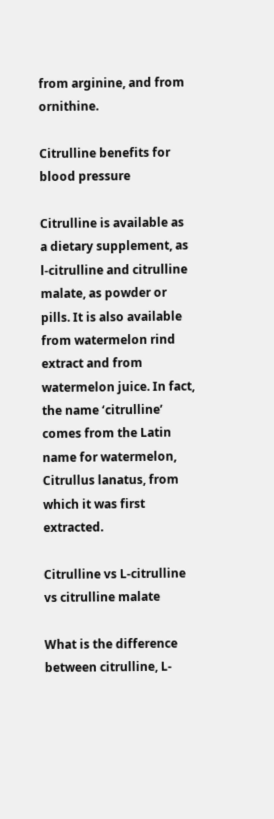from arginine, and from ornithine.

Citrulline benefits for blood pressure

Citrulline is available as a dietary supplement, as l-citrulline and citrulline malate, as powder or pills. It is also available from watermelon rind extract and from watermelon juice. In fact, the name ‘citrulline’ comes from the Latin name for watermelon, Citrullus lanatus, from which it was first extracted.

Citrulline vs L-citrulline vs citrulline malate

What is the difference between citrulline, L-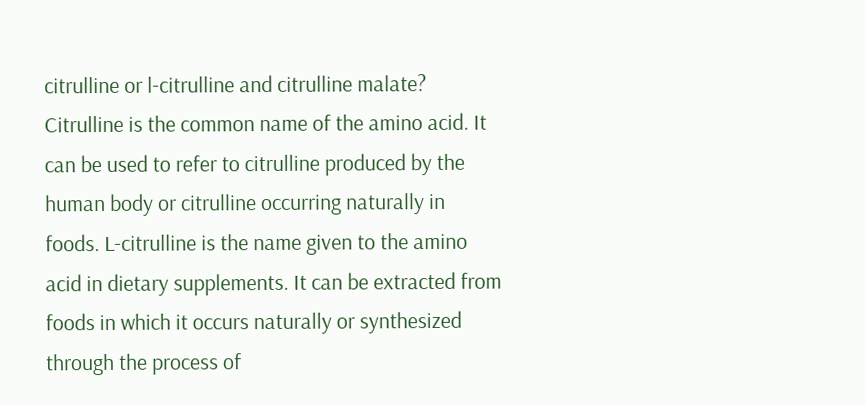citrulline or l-citrulline and citrulline malate? Citrulline is the common name of the amino acid. It can be used to refer to citrulline produced by the human body or citrulline occurring naturally in foods. L-citrulline is the name given to the amino acid in dietary supplements. It can be extracted from foods in which it occurs naturally or synthesized through the process of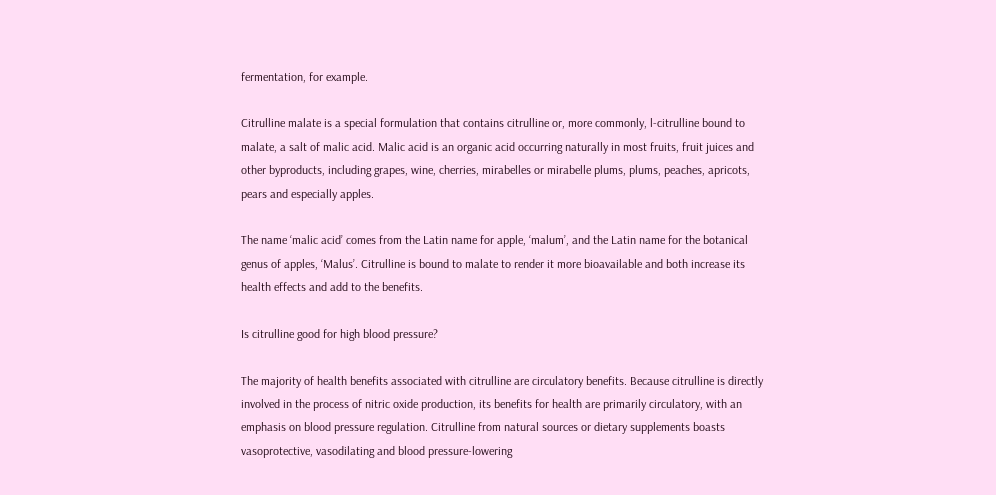fermentation, for example.

Citrulline malate is a special formulation that contains citrulline or, more commonly, l-citrulline bound to malate, a salt of malic acid. Malic acid is an organic acid occurring naturally in most fruits, fruit juices and other byproducts, including grapes, wine, cherries, mirabelles or mirabelle plums, plums, peaches, apricots, pears and especially apples.

The name ‘malic acid’ comes from the Latin name for apple, ‘malum’, and the Latin name for the botanical genus of apples, ‘Malus’. Citrulline is bound to malate to render it more bioavailable and both increase its health effects and add to the benefits.

Is citrulline good for high blood pressure?

The majority of health benefits associated with citrulline are circulatory benefits. Because citrulline is directly involved in the process of nitric oxide production, its benefits for health are primarily circulatory, with an emphasis on blood pressure regulation. Citrulline from natural sources or dietary supplements boasts vasoprotective, vasodilating and blood pressure-lowering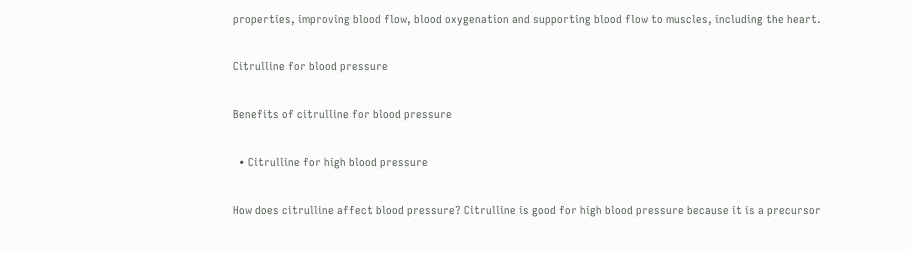properties, improving blood flow, blood oxygenation and supporting blood flow to muscles, including the heart.

Citrulline for blood pressure

Benefits of citrulline for blood pressure

  • Citrulline for high blood pressure

How does citrulline affect blood pressure? Citrulline is good for high blood pressure because it is a precursor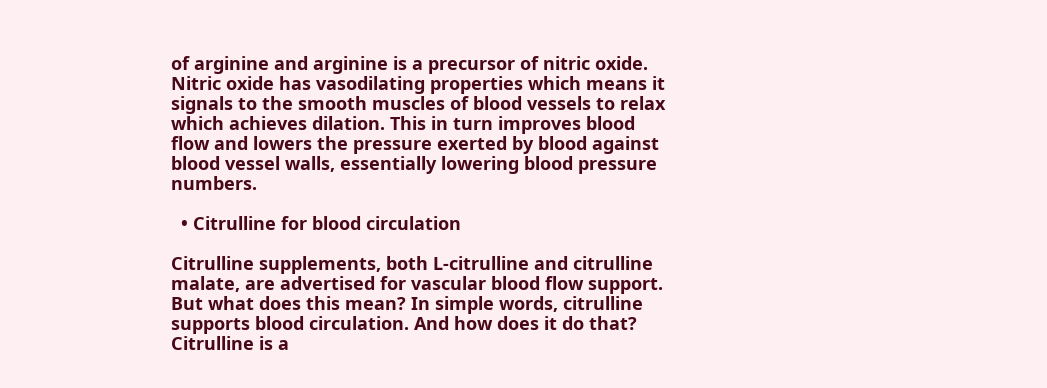of arginine and arginine is a precursor of nitric oxide. Nitric oxide has vasodilating properties which means it signals to the smooth muscles of blood vessels to relax which achieves dilation. This in turn improves blood flow and lowers the pressure exerted by blood against blood vessel walls, essentially lowering blood pressure numbers.

  • Citrulline for blood circulation

Citrulline supplements, both L-citrulline and citrulline malate, are advertised for vascular blood flow support. But what does this mean? In simple words, citrulline supports blood circulation. And how does it do that? Citrulline is a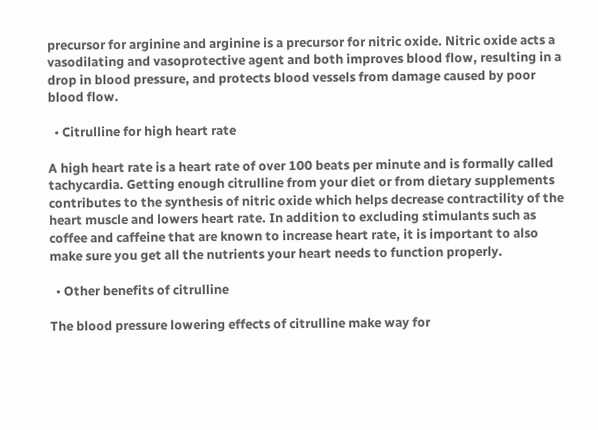precursor for arginine and arginine is a precursor for nitric oxide. Nitric oxide acts a vasodilating and vasoprotective agent and both improves blood flow, resulting in a drop in blood pressure, and protects blood vessels from damage caused by poor blood flow.

  • Citrulline for high heart rate

A high heart rate is a heart rate of over 100 beats per minute and is formally called tachycardia. Getting enough citrulline from your diet or from dietary supplements contributes to the synthesis of nitric oxide which helps decrease contractility of the heart muscle and lowers heart rate. In addition to excluding stimulants such as coffee and caffeine that are known to increase heart rate, it is important to also make sure you get all the nutrients your heart needs to function properly.

  • Other benefits of citrulline

The blood pressure lowering effects of citrulline make way for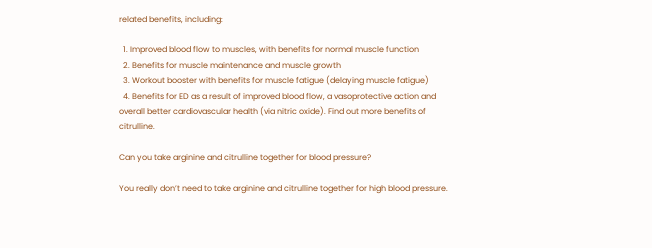related benefits, including:

  1. Improved blood flow to muscles, with benefits for normal muscle function
  2. Benefits for muscle maintenance and muscle growth
  3. Workout booster with benefits for muscle fatigue (delaying muscle fatigue)
  4. Benefits for ED as a result of improved blood flow, a vasoprotective action and overall better cardiovascular health (via nitric oxide). Find out more benefits of citrulline.

Can you take arginine and citrulline together for blood pressure?

You really don’t need to take arginine and citrulline together for high blood pressure.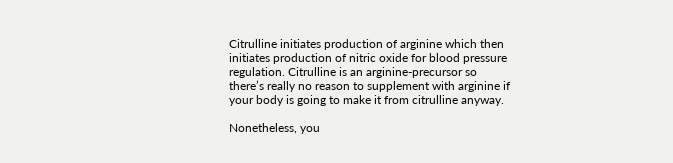Citrulline initiates production of arginine which then initiates production of nitric oxide for blood pressure regulation. Citrulline is an arginine-precursor so there’s really no reason to supplement with arginine if your body is going to make it from citrulline anyway.

Nonetheless, you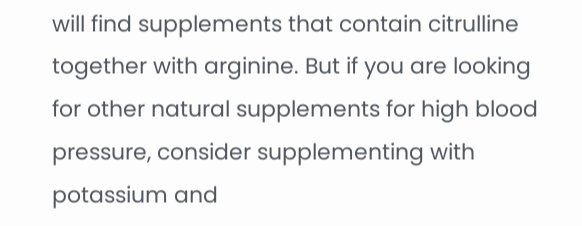will find supplements that contain citrulline together with arginine. But if you are looking for other natural supplements for high blood pressure, consider supplementing with potassium and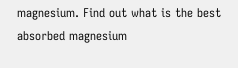magnesium. Find out what is the best absorbed magnesium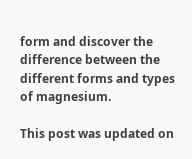form and discover the difference between the different forms and types of magnesium.

This post was updated on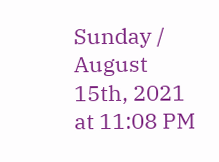Sunday / August 15th, 2021 at 11:08 PM